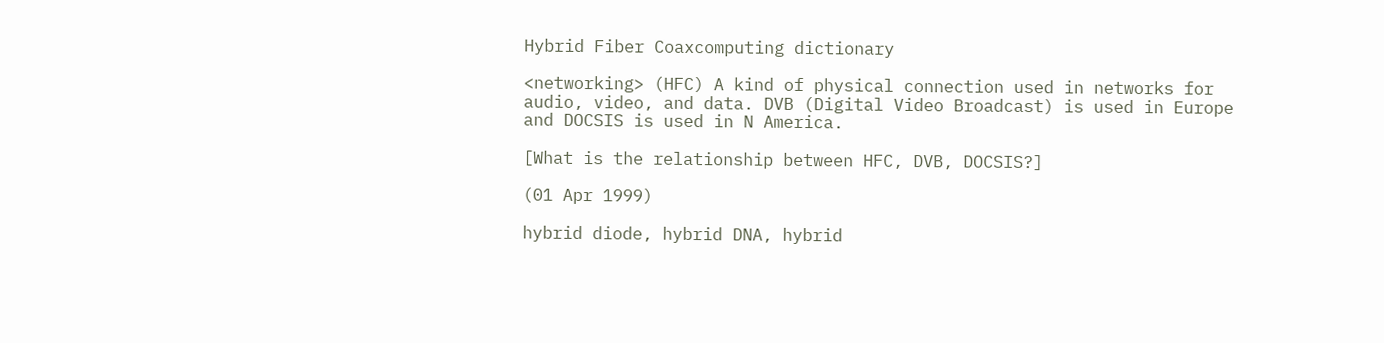Hybrid Fiber Coaxcomputing dictionary

<networking> (HFC) A kind of physical connection used in networks for audio, video, and data. DVB (Digital Video Broadcast) is used in Europe and DOCSIS is used in N America.

[What is the relationship between HFC, DVB, DOCSIS?]

(01 Apr 1999)

hybrid diode, hybrid DNA, hybrid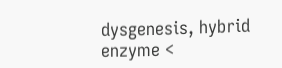dysgenesis, hybrid enzyme <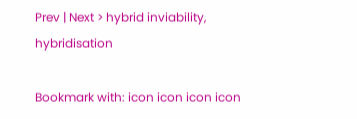Prev | Next > hybrid inviability, hybridisation

Bookmark with: icon icon icon icon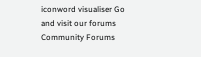iconword visualiser Go and visit our forums Community Forums